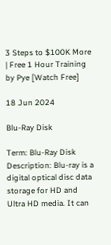3 Steps to $100K More | Free 1 Hour Training by Pye [Watch Free]

18 Jun 2024

Blu-Ray Disk

Term: Blu-Ray Disk
Description: Blu-ray is a digital optical disc data storage for HD and Ultra HD media. It can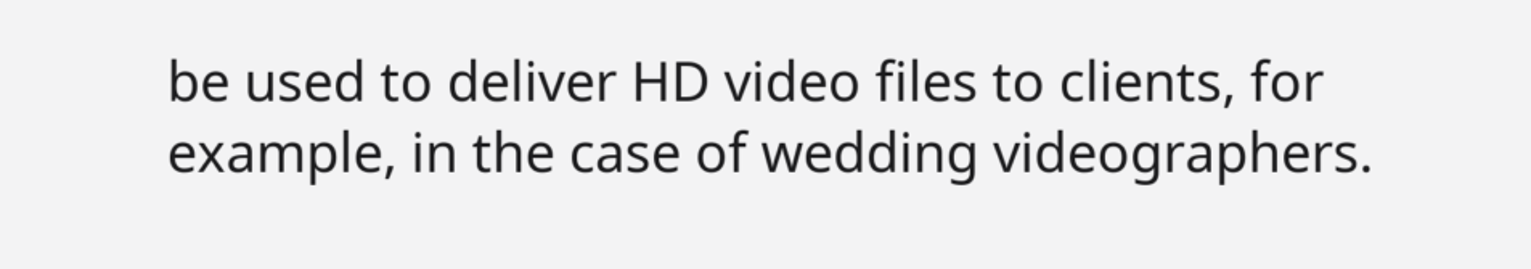be used to deliver HD video files to clients, for example, in the case of wedding videographers.